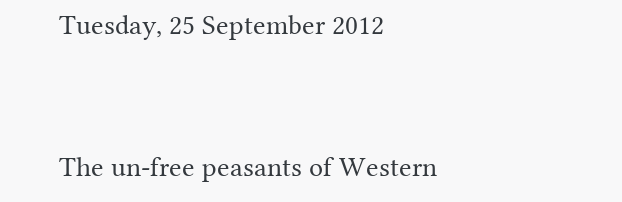Tuesday, 25 September 2012


The un-free peasants of Western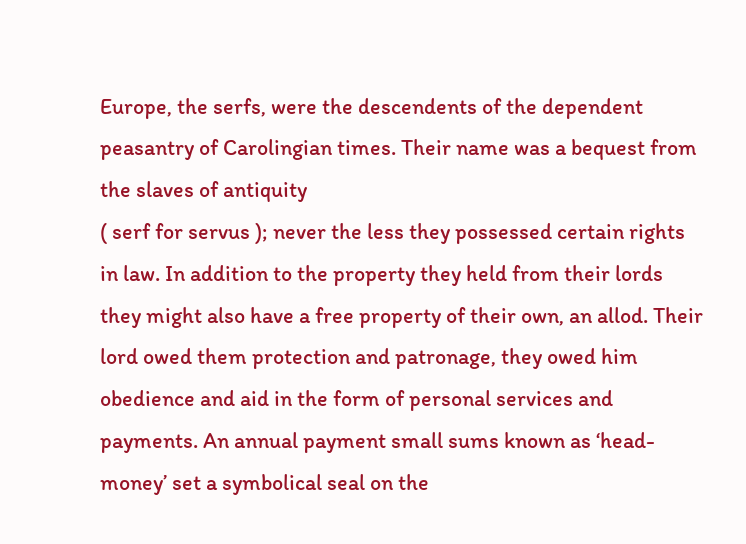Europe, the serfs, were the descendents of the dependent peasantry of Carolingian times. Their name was a bequest from the slaves of antiquity
( serf for servus ); never the less they possessed certain rights in law. In addition to the property they held from their lords they might also have a free property of their own, an allod. Their lord owed them protection and patronage, they owed him obedience and aid in the form of personal services and payments. An annual payment small sums known as ‘head-money’ set a symbolical seal on the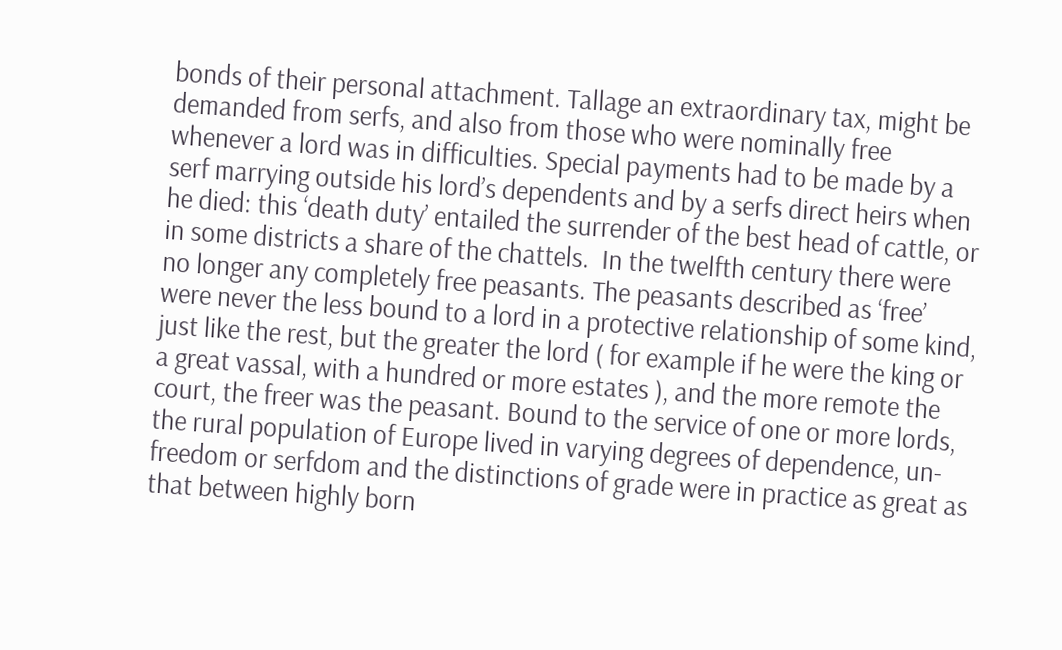bonds of their personal attachment. Tallage an extraordinary tax, might be demanded from serfs, and also from those who were nominally free whenever a lord was in difficulties. Special payments had to be made by a serf marrying outside his lord’s dependents and by a serfs direct heirs when he died: this ‘death duty’ entailed the surrender of the best head of cattle, or in some districts a share of the chattels.  In the twelfth century there were no longer any completely free peasants. The peasants described as ‘free’ were never the less bound to a lord in a protective relationship of some kind, just like the rest, but the greater the lord ( for example if he were the king or a great vassal, with a hundred or more estates ), and the more remote the court, the freer was the peasant. Bound to the service of one or more lords, the rural population of Europe lived in varying degrees of dependence, un-freedom or serfdom and the distinctions of grade were in practice as great as that between highly born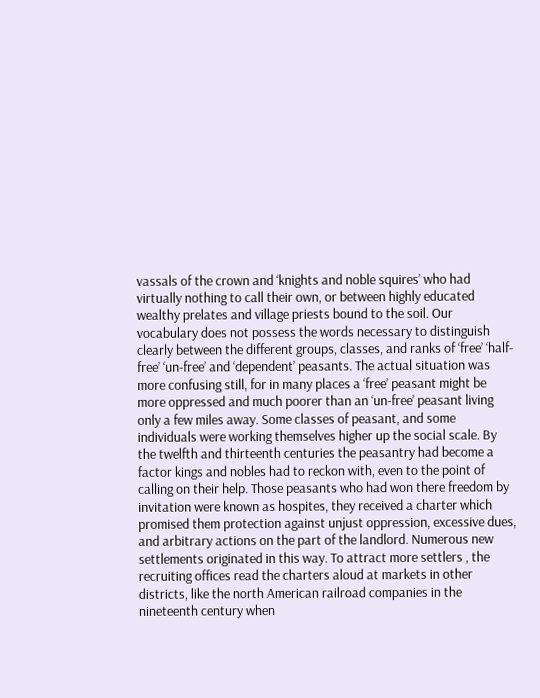vassals of the crown and ‘knights and noble squires’ who had virtually nothing to call their own, or between highly educated wealthy prelates and village priests bound to the soil. Our vocabulary does not possess the words necessary to distinguish clearly between the different groups, classes, and ranks of ‘free’ ‘half-free’ ‘un-free’ and ‘dependent’ peasants. The actual situation was more confusing still, for in many places a ‘free’ peasant might be more oppressed and much poorer than an ‘un-free’ peasant living only a few miles away. Some classes of peasant, and some individuals were working themselves higher up the social scale. By the twelfth and thirteenth centuries the peasantry had become a factor kings and nobles had to reckon with, even to the point of calling on their help. Those peasants who had won there freedom by invitation were known as hospites, they received a charter which promised them protection against unjust oppression, excessive dues, and arbitrary actions on the part of the landlord. Numerous new settlements originated in this way. To attract more settlers , the recruiting offices read the charters aloud at markets in other districts, like the north American railroad companies in the nineteenth century when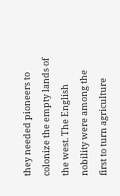they needed pioneers to colonize the empty lands of the west. The English nobility were among the first to turn agriculture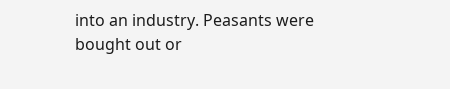into an industry. Peasants were bought out or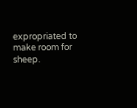expropriated to make room for sheep.